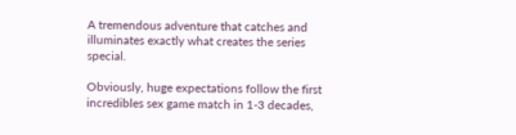A tremendous adventure that catches and illuminates exactly what creates the series special.

Obviously, huge expectations follow the first incredibles sex game match in 1-3 decades,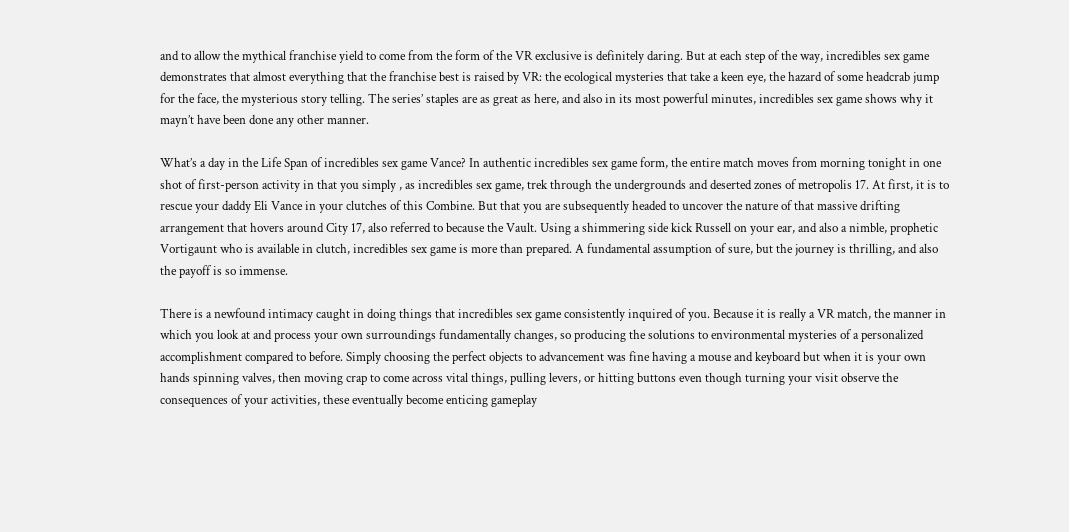and to allow the mythical franchise yield to come from the form of the VR exclusive is definitely daring. But at each step of the way, incredibles sex game demonstrates that almost everything that the franchise best is raised by VR: the ecological mysteries that take a keen eye, the hazard of some headcrab jump for the face, the mysterious story telling. The series’ staples are as great as here, and also in its most powerful minutes, incredibles sex game shows why it mayn’t have been done any other manner.

What’s a day in the Life Span of incredibles sex game Vance? In authentic incredibles sex game form, the entire match moves from morning tonight in one shot of first-person activity in that you simply , as incredibles sex game, trek through the undergrounds and deserted zones of metropolis 17. At first, it is to rescue your daddy Eli Vance in your clutches of this Combine. But that you are subsequently headed to uncover the nature of that massive drifting arrangement that hovers around City 17, also referred to because the Vault. Using a shimmering side kick Russell on your ear, and also a nimble, prophetic Vortigaunt who is available in clutch, incredibles sex game is more than prepared. A fundamental assumption of sure, but the journey is thrilling, and also the payoff is so immense.

There is a newfound intimacy caught in doing things that incredibles sex game consistently inquired of you. Because it is really a VR match, the manner in which you look at and process your own surroundings fundamentally changes, so producing the solutions to environmental mysteries of a personalized accomplishment compared to before. Simply choosing the perfect objects to advancement was fine having a mouse and keyboard but when it is your own hands spinning valves, then moving crap to come across vital things, pulling levers, or hitting buttons even though turning your visit observe the consequences of your activities, these eventually become enticing gameplay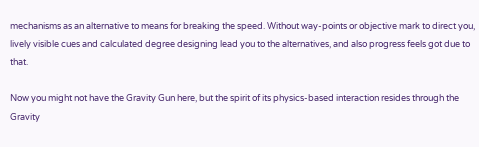mechanisms as an alternative to means for breaking the speed. Without way-points or objective mark to direct you, lively visible cues and calculated degree designing lead you to the alternatives, and also progress feels got due to that.

Now you might not have the Gravity Gun here, but the spirit of its physics-based interaction resides through the Gravity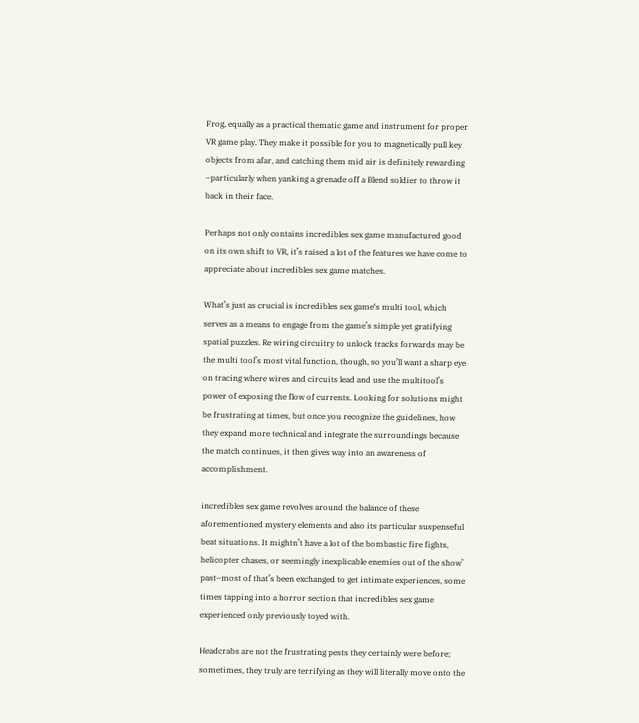Frog, equally as a practical thematic game and instrument for proper VR game play. They make it possible for you to magnetically pull key objects from afar, and catching them mid air is definitely rewarding –particularly when yanking a grenade off a Blend soldier to throw it back in their face.

Perhaps not only contains incredibles sex game manufactured good on its own shift to VR, it’s raised a lot of the features we have come to appreciate about incredibles sex game matches.

What’s just as crucial is incredibles sex game‘s multi tool, which serves as a means to engage from the game’s simple yet gratifying spatial puzzles. Re wiring circuitry to unlock tracks forwards may be the multi tool’s most vital function, though, so you’ll want a sharp eye on tracing where wires and circuits lead and use the multitool’s power of exposing the flow of currents. Looking for solutions might be frustrating at times, but once you recognize the guidelines, how they expand more technical and integrate the surroundings because the match continues, it then gives way into an awareness of accomplishment.

incredibles sex game revolves around the balance of these aforementioned mystery elements and also its particular suspenseful beat situations. It mightn’t have a lot of the bombastic fire fights, helicopter chases, or seemingly inexplicable enemies out of the show’ past–most of that’s been exchanged to get intimate experiences, some times tapping into a horror section that incredibles sex game experienced only previously toyed with.

Headcrabs are not the frustrating pests they certainly were before; sometimes, they truly are terrifying as they will literally move onto the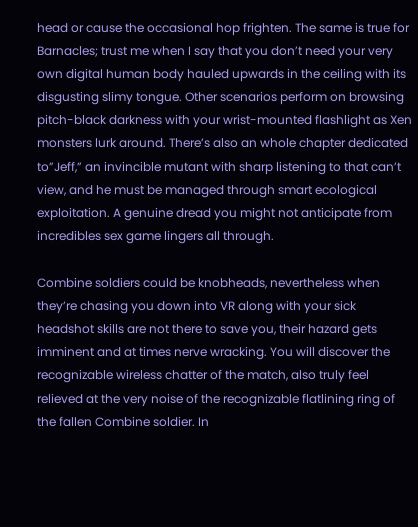head or cause the occasional hop frighten. The same is true for Barnacles; trust me when I say that you don’t need your very own digital human body hauled upwards in the ceiling with its disgusting slimy tongue. Other scenarios perform on browsing pitch-black darkness with your wrist-mounted flashlight as Xen monsters lurk around. There’s also an whole chapter dedicated to”Jeff,” an invincible mutant with sharp listening to that can’t view, and he must be managed through smart ecological exploitation. A genuine dread you might not anticipate from incredibles sex game lingers all through.

Combine soldiers could be knobheads, nevertheless when they’re chasing you down into VR along with your sick headshot skills are not there to save you, their hazard gets imminent and at times nerve wracking. You will discover the recognizable wireless chatter of the match, also truly feel relieved at the very noise of the recognizable flatlining ring of the fallen Combine soldier. In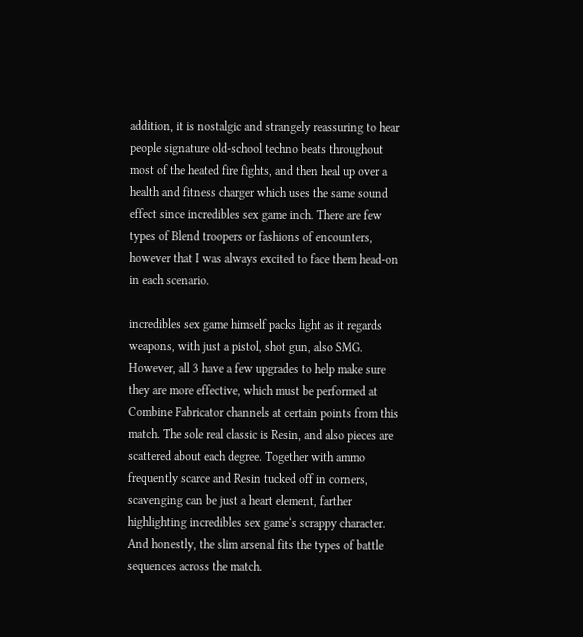addition, it is nostalgic and strangely reassuring to hear people signature old-school techno beats throughout most of the heated fire fights, and then heal up over a health and fitness charger which uses the same sound effect since incredibles sex game inch. There are few types of Blend troopers or fashions of encounters, however that I was always excited to face them head-on in each scenario.

incredibles sex game himself packs light as it regards weapons, with just a pistol, shot gun, also SMG. However, all 3 have a few upgrades to help make sure they are more effective, which must be performed at Combine Fabricator channels at certain points from this match. The sole real classic is Resin, and also pieces are scattered about each degree. Together with ammo frequently scarce and Resin tucked off in corners, scavenging can be just a heart element, farther highlighting incredibles sex game‘s scrappy character. And honestly, the slim arsenal fits the types of battle sequences across the match.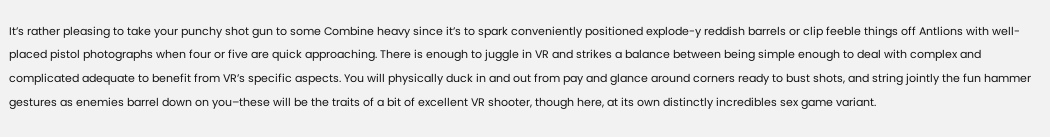It’s rather pleasing to take your punchy shot gun to some Combine heavy since it’s to spark conveniently positioned explode-y reddish barrels or clip feeble things off Antlions with well-placed pistol photographs when four or five are quick approaching. There is enough to juggle in VR and strikes a balance between being simple enough to deal with complex and complicated adequate to benefit from VR’s specific aspects. You will physically duck in and out from pay and glance around corners ready to bust shots, and string jointly the fun hammer gestures as enemies barrel down on you–these will be the traits of a bit of excellent VR shooter, though here, at its own distinctly incredibles sex game variant.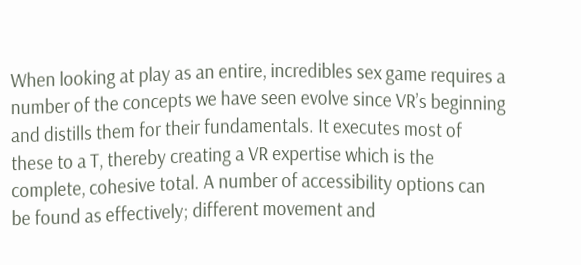When looking at play as an entire, incredibles sex game requires a number of the concepts we have seen evolve since VR’s beginning and distills them for their fundamentals. It executes most of these to a T, thereby creating a VR expertise which is the complete, cohesive total. A number of accessibility options can be found as effectively; different movement and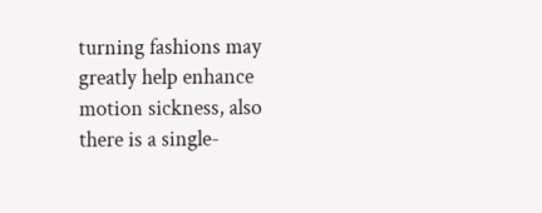turning fashions may greatly help enhance motion sickness, also there is a single-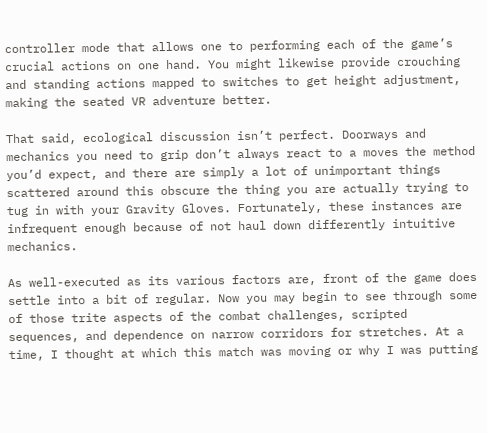controller mode that allows one to performing each of the game’s crucial actions on one hand. You might likewise provide crouching and standing actions mapped to switches to get height adjustment, making the seated VR adventure better.

That said, ecological discussion isn’t perfect. Doorways and mechanics you need to grip don’t always react to a moves the method you’d expect, and there are simply a lot of unimportant things scattered around this obscure the thing you are actually trying to tug in with your Gravity Gloves. Fortunately, these instances are infrequent enough because of not haul down differently intuitive mechanics.

As well-executed as its various factors are, front of the game does settle into a bit of regular. Now you may begin to see through some of those trite aspects of the combat challenges, scripted sequences, and dependence on narrow corridors for stretches. At a time, I thought at which this match was moving or why I was putting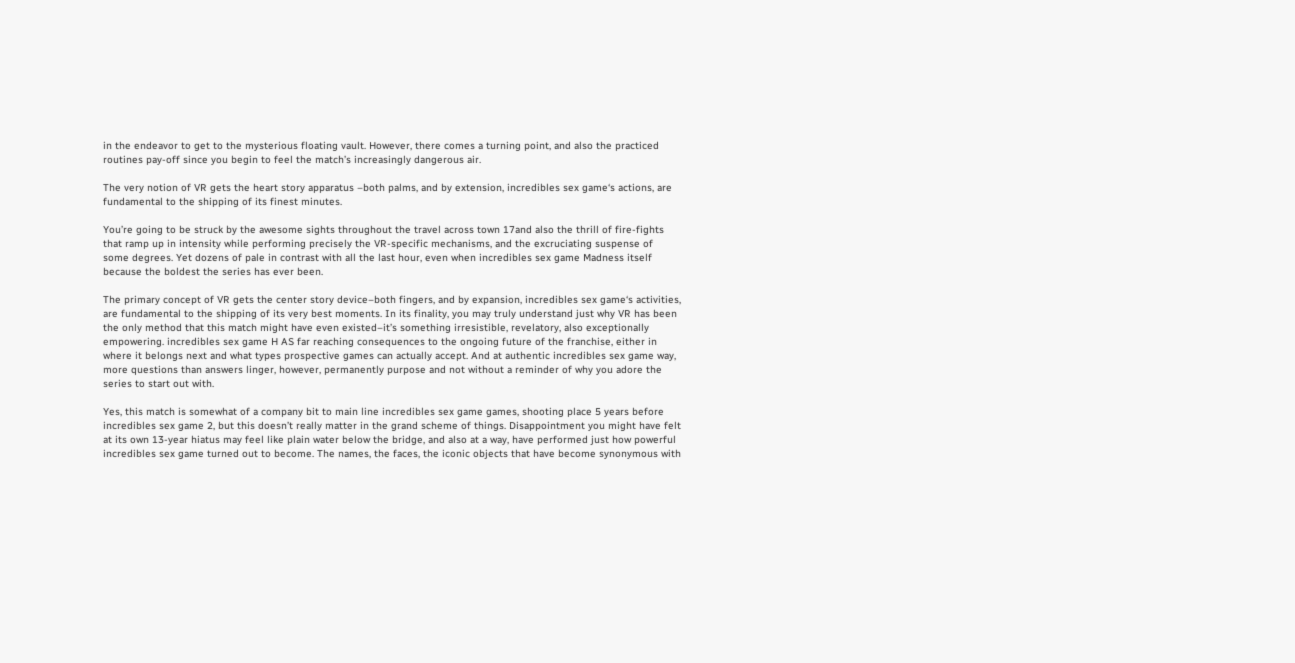in the endeavor to get to the mysterious floating vault. However, there comes a turning point, and also the practiced routines pay-off since you begin to feel the match’s increasingly dangerous air.

The very notion of VR gets the heart story apparatus –both palms, and by extension, incredibles sex game‘s actions, are fundamental to the shipping of its finest minutes.

You’re going to be struck by the awesome sights throughout the travel across town 17and also the thrill of fire-fights that ramp up in intensity while performing precisely the VR-specific mechanisms, and the excruciating suspense of some degrees. Yet dozens of pale in contrast with all the last hour, even when incredibles sex game Madness itself because the boldest the series has ever been.

The primary concept of VR gets the center story device–both fingers, and by expansion, incredibles sex game‘s activities, are fundamental to the shipping of its very best moments. In its finality, you may truly understand just why VR has been the only method that this match might have even existed–it’s something irresistible, revelatory, also exceptionally empowering. incredibles sex game H AS far reaching consequences to the ongoing future of the franchise, either in where it belongs next and what types prospective games can actually accept. And at authentic incredibles sex game way, more questions than answers linger, however, permanently purpose and not without a reminder of why you adore the series to start out with.

Yes, this match is somewhat of a company bit to main line incredibles sex game games, shooting place 5 years before incredibles sex game 2, but this doesn’t really matter in the grand scheme of things. Disappointment you might have felt at its own 13-year hiatus may feel like plain water below the bridge, and also at a way, have performed just how powerful incredibles sex game turned out to become. The names, the faces, the iconic objects that have become synonymous with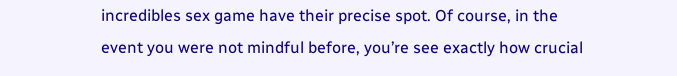incredibles sex game have their precise spot. Of course, in the event you were not mindful before, you’re see exactly how crucial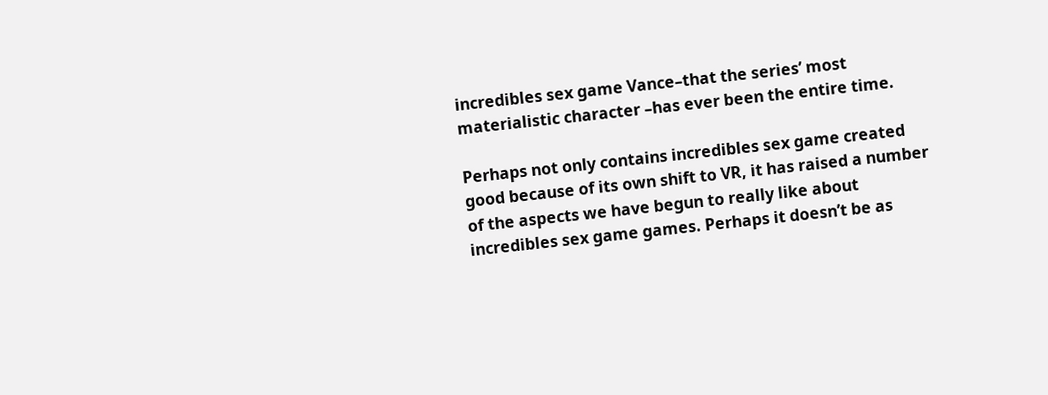incredibles sex game Vance–that the series’ most materialistic character –has ever been the entire time.

Perhaps not only contains incredibles sex game created good because of its own shift to VR, it has raised a number of the aspects we have begun to really like about incredibles sex game games. Perhaps it doesn’t be as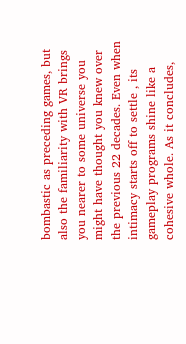bombastic as preceding games, but also the familiarity with VR brings you nearer to some universe you might have thought you knew over the previous 22 decades. Even when intimacy starts off to settle , its gameplay programs shine like a cohesive whole. As it concludes,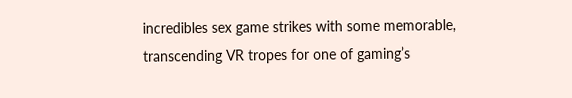incredibles sex game strikes with some memorable, transcending VR tropes for one of gaming’s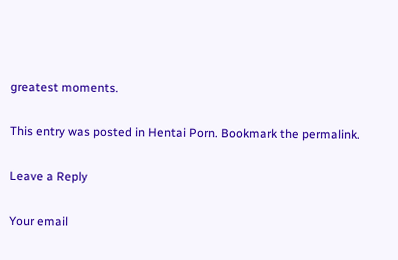greatest moments.

This entry was posted in Hentai Porn. Bookmark the permalink.

Leave a Reply

Your email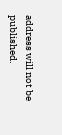address will not be published.